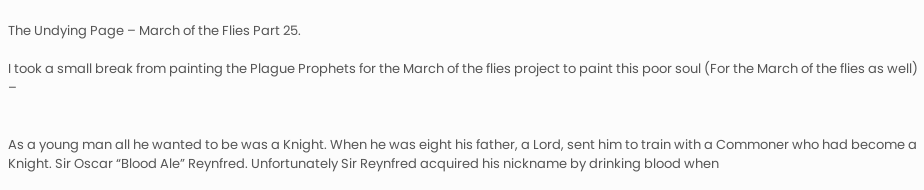The Undying Page – March of the Flies Part 25.

I took a small break from painting the Plague Prophets for the March of the flies project to paint this poor soul (For the March of the flies as well) –


As a young man all he wanted to be was a Knight. When he was eight his father, a Lord, sent him to train with a Commoner who had become a Knight. Sir Oscar “Blood Ale” Reynfred. Unfortunately Sir Reynfred acquired his nickname by drinking blood when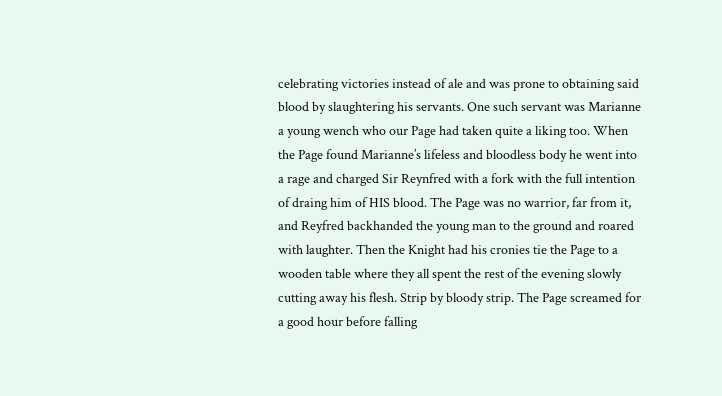celebrating victories instead of ale and was prone to obtaining said blood by slaughtering his servants. One such servant was Marianne a young wench who our Page had taken quite a liking too. When the Page found Marianne’s lifeless and bloodless body he went into a rage and charged Sir Reynfred with a fork with the full intention of draing him of HIS blood. The Page was no warrior, far from it, and Reyfred backhanded the young man to the ground and roared with laughter. Then the Knight had his cronies tie the Page to a wooden table where they all spent the rest of the evening slowly cutting away his flesh. Strip by bloody strip. The Page screamed for a good hour before falling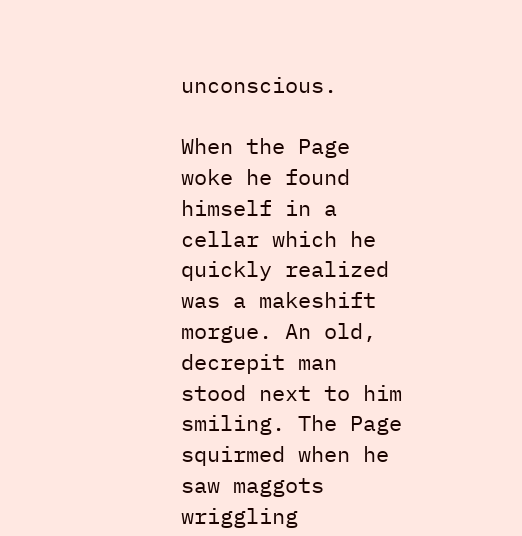unconscious.

When the Page woke he found himself in a cellar which he quickly realized was a makeshift morgue. An old, decrepit man stood next to him smiling. The Page squirmed when he saw maggots wriggling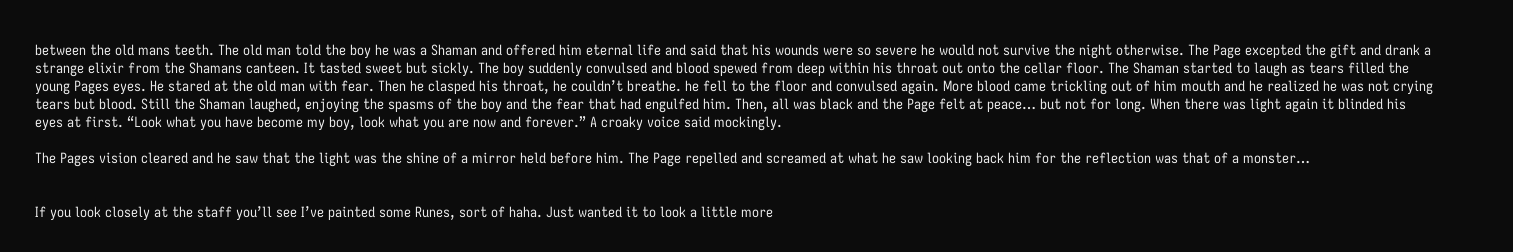between the old mans teeth. The old man told the boy he was a Shaman and offered him eternal life and said that his wounds were so severe he would not survive the night otherwise. The Page excepted the gift and drank a strange elixir from the Shamans canteen. It tasted sweet but sickly. The boy suddenly convulsed and blood spewed from deep within his throat out onto the cellar floor. The Shaman started to laugh as tears filled the young Pages eyes. He stared at the old man with fear. Then he clasped his throat, he couldn’t breathe. he fell to the floor and convulsed again. More blood came trickling out of him mouth and he realized he was not crying tears but blood. Still the Shaman laughed, enjoying the spasms of the boy and the fear that had engulfed him. Then, all was black and the Page felt at peace… but not for long. When there was light again it blinded his eyes at first. “Look what you have become my boy, look what you are now and forever.” A croaky voice said mockingly.

The Pages vision cleared and he saw that the light was the shine of a mirror held before him. The Page repelled and screamed at what he saw looking back him for the reflection was that of a monster…


If you look closely at the staff you’ll see I’ve painted some Runes, sort of haha. Just wanted it to look a little more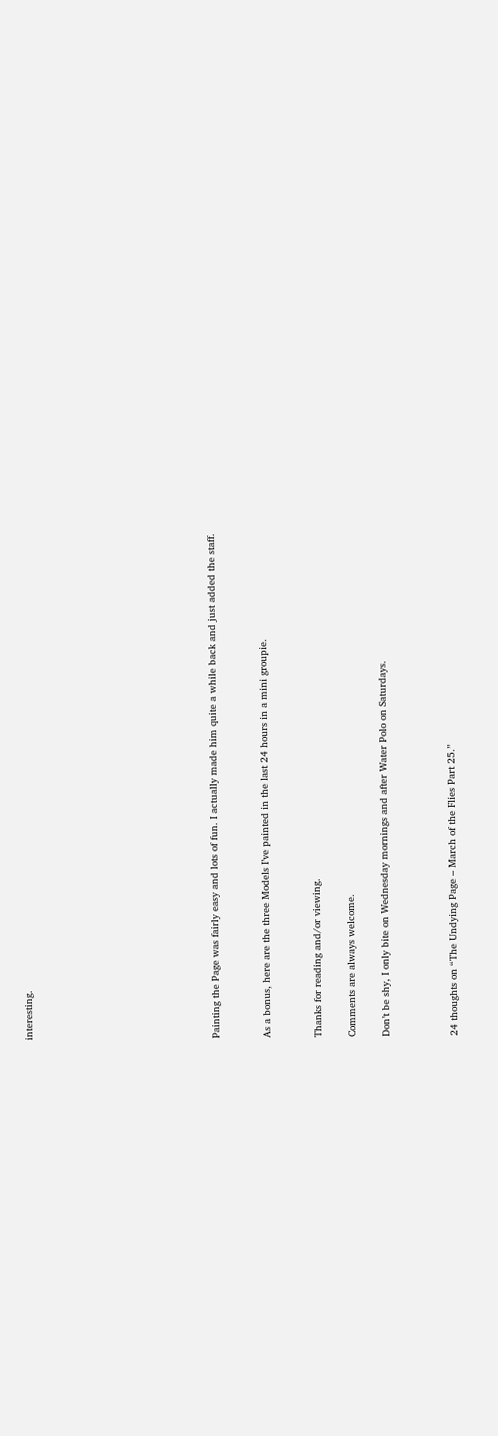interesting.










Painting the Page was fairly easy and lots of fun. I actually made him quite a while back and just added the staff.


As a bonus, here are the three Models I’ve painted in the last 24 hours in a mini groupie.


Thanks for reading and/or viewing.

Comments are always welcome.

Don’t be shy, I only bite on Wednesday mornings and after Water Polo on Saturdays.



24 thoughts on “The Undying Page – March of the Flies Part 25.”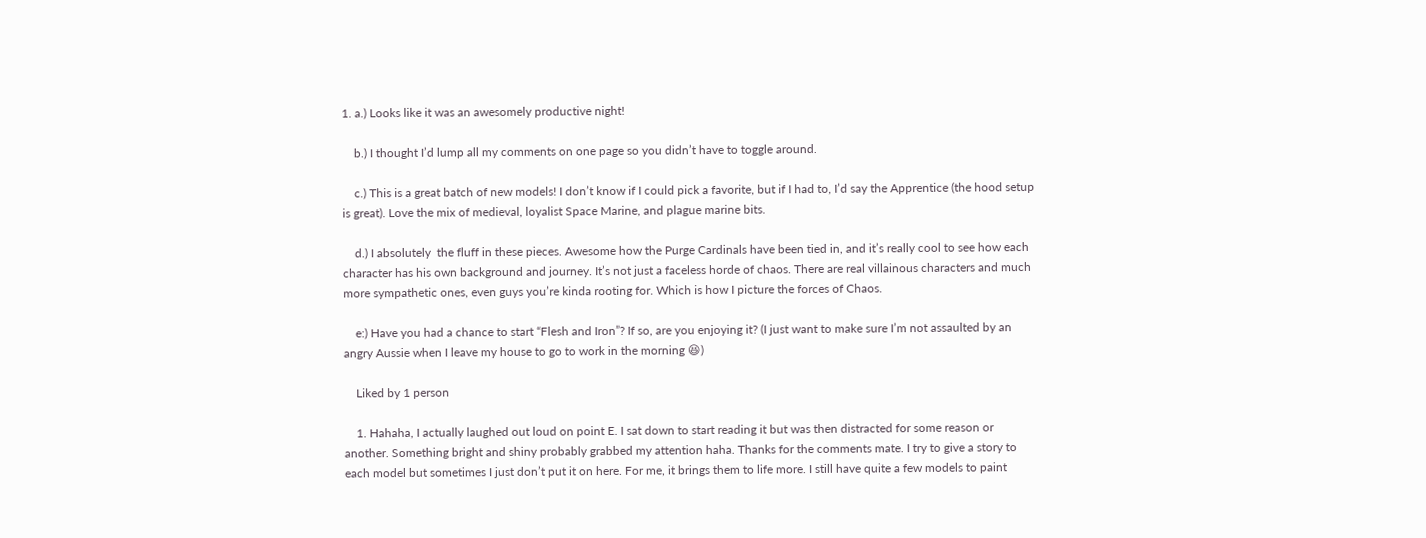1. a.) Looks like it was an awesomely productive night!

    b.) I thought I’d lump all my comments on one page so you didn’t have to toggle around.

    c.) This is a great batch of new models! I don’t know if I could pick a favorite, but if I had to, I’d say the Apprentice (the hood setup is great). Love the mix of medieval, loyalist Space Marine, and plague marine bits.

    d.) I absolutely  the fluff in these pieces. Awesome how the Purge Cardinals have been tied in, and it’s really cool to see how each character has his own background and journey. It’s not just a faceless horde of chaos. There are real villainous characters and much more sympathetic ones, even guys you’re kinda rooting for. Which is how I picture the forces of Chaos.

    e:) Have you had a chance to start “Flesh and Iron”? If so, are you enjoying it? (I just want to make sure I’m not assaulted by an angry Aussie when I leave my house to go to work in the morning 😆)

    Liked by 1 person

    1. Hahaha, I actually laughed out loud on point E. I sat down to start reading it but was then distracted for some reason or another. Something bright and shiny probably grabbed my attention haha. Thanks for the comments mate. I try to give a story to each model but sometimes I just don’t put it on here. For me, it brings them to life more. I still have quite a few models to paint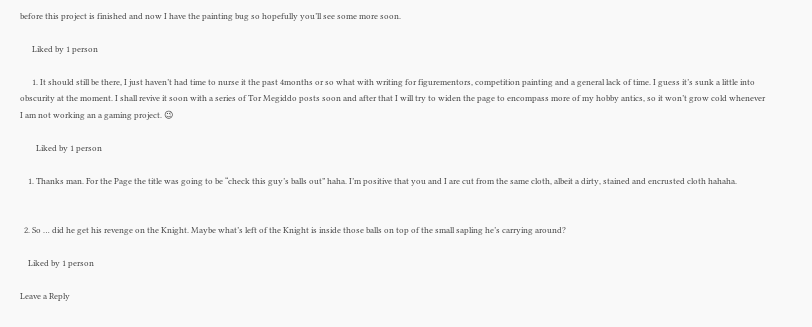before this project is finished and now I have the painting bug so hopefully you’ll see some more soon.

      Liked by 1 person

      1. It should still be there, I just haven’t had time to nurse it the past 4months or so what with writing for figurementors, competition painting and a general lack of time. I guess it’s sunk a little into obscurity at the moment. I shall revive it soon with a series of Tor Megiddo posts soon and after that I will try to widen the page to encompass more of my hobby antics, so it won’t grow cold whenever I am not working an a gaming project. 😉

        Liked by 1 person

    1. Thanks man. For the Page the title was going to be “check this guy’s balls out” haha. I’m positive that you and I are cut from the same cloth, albeit a dirty, stained and encrusted cloth hahaha.


  2. So … did he get his revenge on the Knight. Maybe what’s left of the Knight is inside those balls on top of the small sapling he’s carrying around?

    Liked by 1 person

Leave a Reply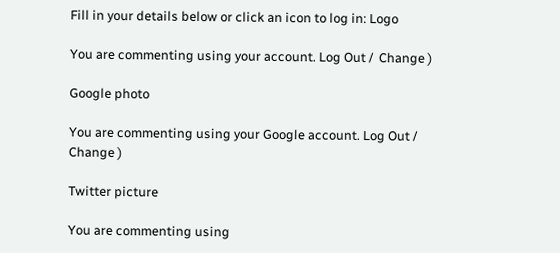Fill in your details below or click an icon to log in: Logo

You are commenting using your account. Log Out /  Change )

Google photo

You are commenting using your Google account. Log Out /  Change )

Twitter picture

You are commenting using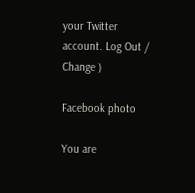your Twitter account. Log Out /  Change )

Facebook photo

You are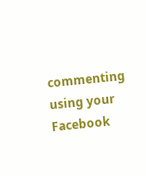commenting using your Facebook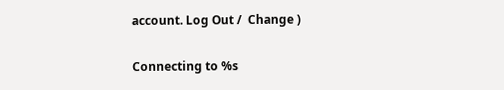account. Log Out /  Change )

Connecting to %s